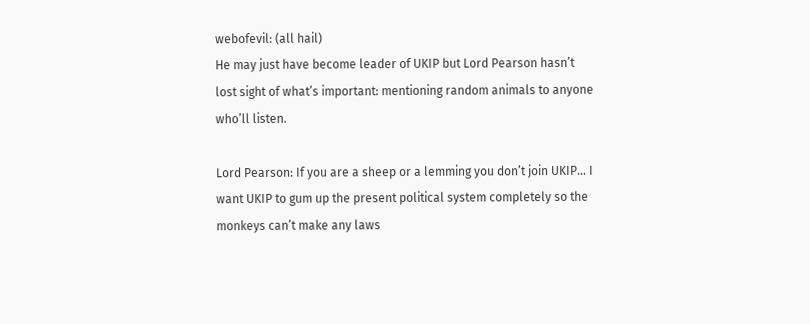webofevil: (all hail)
He may just have become leader of UKIP but Lord Pearson hasn’t lost sight of what’s important: mentioning random animals to anyone who’ll listen.

Lord Pearson: If you are a sheep or a lemming you don’t join UKIP… I want UKIP to gum up the present political system completely so the monkeys can’t make any laws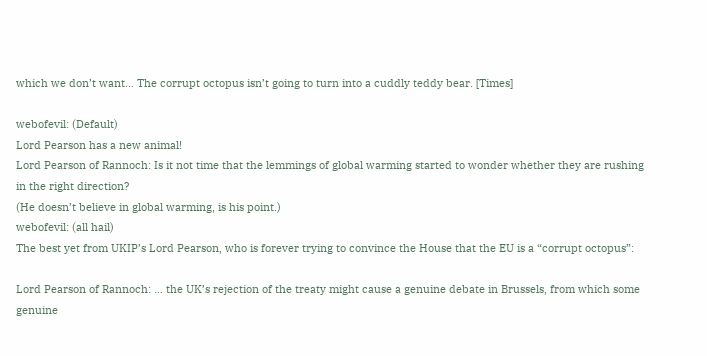which we don’t want… The corrupt octopus isn’t going to turn into a cuddly teddy bear. [Times]

webofevil: (Default)
Lord Pearson has a new animal!
Lord Pearson of Rannoch: Is it not time that the lemmings of global warming started to wonder whether they are rushing in the right direction?
(He doesn’t believe in global warming, is his point.)
webofevil: (all hail)
The best yet from UKIP’s Lord Pearson, who is forever trying to convince the House that the EU is a “corrupt octopus”:

Lord Pearson of Rannoch: … the UK’s rejection of the treaty might cause a genuine debate in Brussels, from which some genuine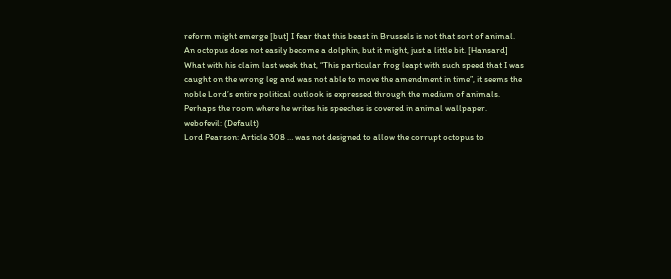reform might emerge [but] I fear that this beast in Brussels is not that sort of animal. An octopus does not easily become a dolphin, but it might, just a little bit. [Hansard]
What with his claim last week that, “This particular frog leapt with such speed that I was caught on the wrong leg and was not able to move the amendment in time”, it seems the noble Lord’s entire political outlook is expressed through the medium of animals. Perhaps the room where he writes his speeches is covered in animal wallpaper.
webofevil: (Default)
Lord Pearson: Article 308 … was not designed to allow the corrupt octopus to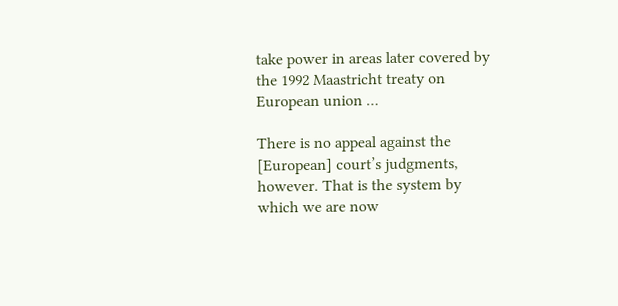take power in areas later covered by the 1992 Maastricht treaty on European union …

There is no appeal against the [European] court’s judgments, however. That is the system by which we are now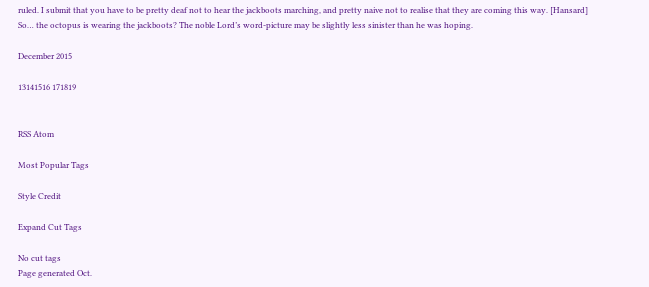ruled. I submit that you have to be pretty deaf not to hear the jackboots marching, and pretty naive not to realise that they are coming this way. [Hansard]
So… the octopus is wearing the jackboots? The noble Lord’s word-picture may be slightly less sinister than he was hoping.

December 2015

13141516 171819


RSS Atom

Most Popular Tags

Style Credit

Expand Cut Tags

No cut tags
Page generated Oct.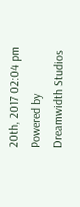20th, 2017 02:04 pm
Powered by Dreamwidth Studios